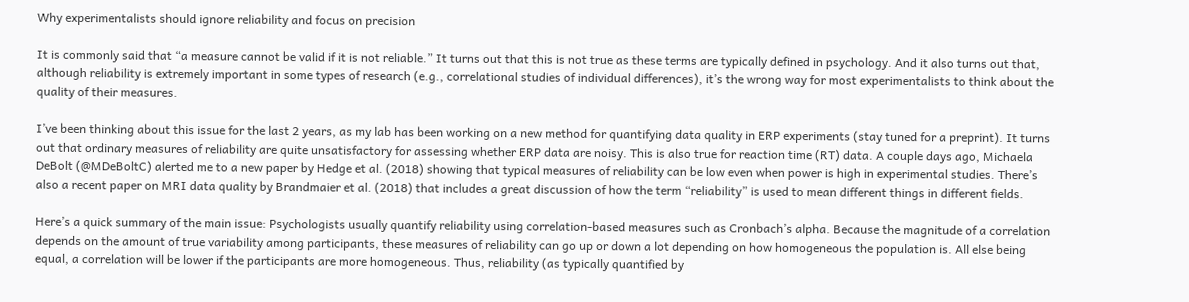Why experimentalists should ignore reliability and focus on precision

It is commonly said that “a measure cannot be valid if it is not reliable.” It turns out that this is not true as these terms are typically defined in psychology. And it also turns out that, although reliability is extremely important in some types of research (e.g., correlational studies of individual differences), it’s the wrong way for most experimentalists to think about the quality of their measures.

I’ve been thinking about this issue for the last 2 years, as my lab has been working on a new method for quantifying data quality in ERP experiments (stay tuned for a preprint). It turns out that ordinary measures of reliability are quite unsatisfactory for assessing whether ERP data are noisy. This is also true for reaction time (RT) data. A couple days ago, Michaela DeBolt (@MDeBoltC) alerted me to a new paper by Hedge et al. (2018) showing that typical measures of reliability can be low even when power is high in experimental studies. There’s also a recent paper on MRI data quality by Brandmaier et al. (2018) that includes a great discussion of how the term “reliability” is used to mean different things in different fields.

Here’s a quick summary of the main issue: Psychologists usually quantify reliability using correlation-based measures such as Cronbach’s alpha. Because the magnitude of a correlation depends on the amount of true variability among participants, these measures of reliability can go up or down a lot depending on how homogeneous the population is. All else being equal, a correlation will be lower if the participants are more homogeneous. Thus, reliability (as typically quantified by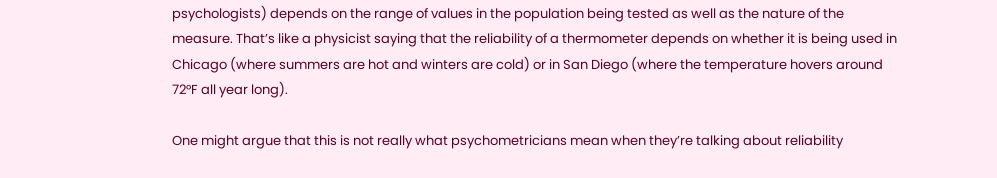psychologists) depends on the range of values in the population being tested as well as the nature of the measure. That’s like a physicist saying that the reliability of a thermometer depends on whether it is being used in Chicago (where summers are hot and winters are cold) or in San Diego (where the temperature hovers around 72°F all year long).

One might argue that this is not really what psychometricians mean when they’re talking about reliability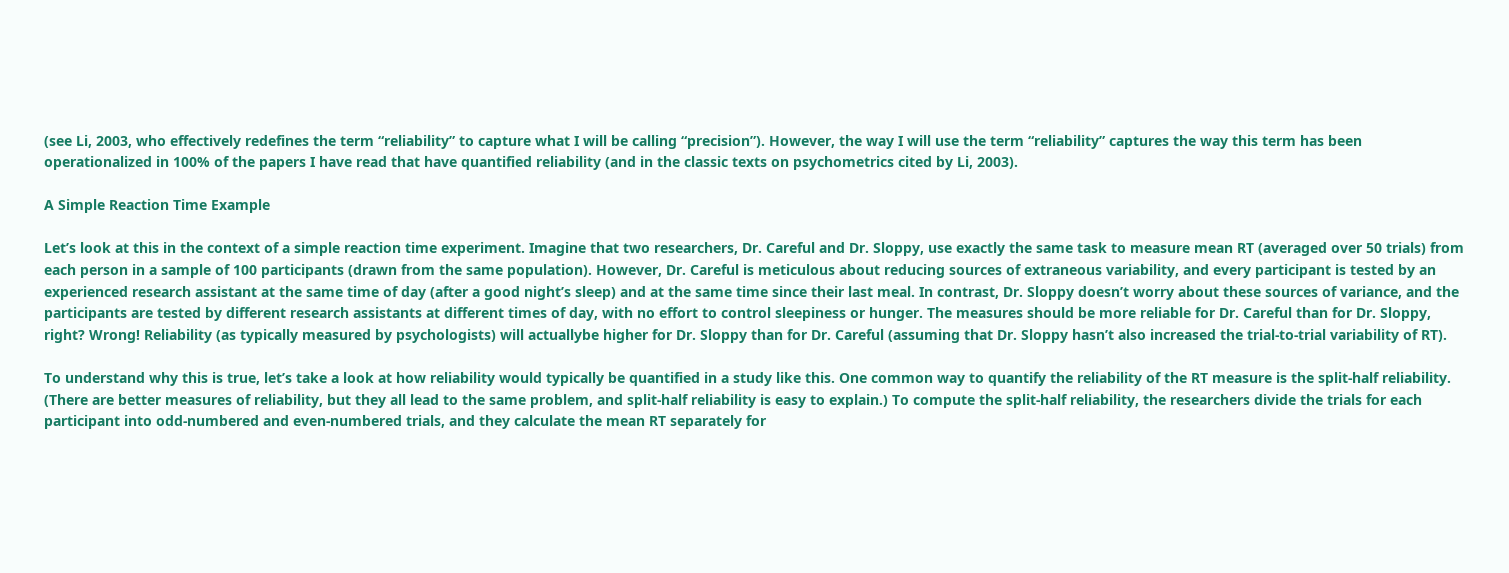(see Li, 2003, who effectively redefines the term “reliability” to capture what I will be calling “precision”). However, the way I will use the term “reliability” captures the way this term has been operationalized in 100% of the papers I have read that have quantified reliability (and in the classic texts on psychometrics cited by Li, 2003).

A Simple Reaction Time Example

Let’s look at this in the context of a simple reaction time experiment. Imagine that two researchers, Dr. Careful and Dr. Sloppy, use exactly the same task to measure mean RT (averaged over 50 trials) from each person in a sample of 100 participants (drawn from the same population). However, Dr. Careful is meticulous about reducing sources of extraneous variability, and every participant is tested by an experienced research assistant at the same time of day (after a good night’s sleep) and at the same time since their last meal. In contrast, Dr. Sloppy doesn’t worry about these sources of variance, and the participants are tested by different research assistants at different times of day, with no effort to control sleepiness or hunger. The measures should be more reliable for Dr. Careful than for Dr. Sloppy, right? Wrong! Reliability (as typically measured by psychologists) will actuallybe higher for Dr. Sloppy than for Dr. Careful (assuming that Dr. Sloppy hasn’t also increased the trial-to-trial variability of RT).

To understand why this is true, let’s take a look at how reliability would typically be quantified in a study like this. One common way to quantify the reliability of the RT measure is the split-half reliability. (There are better measures of reliability, but they all lead to the same problem, and split-half reliability is easy to explain.) To compute the split-half reliability, the researchers divide the trials for each participant into odd-numbered and even-numbered trials, and they calculate the mean RT separately for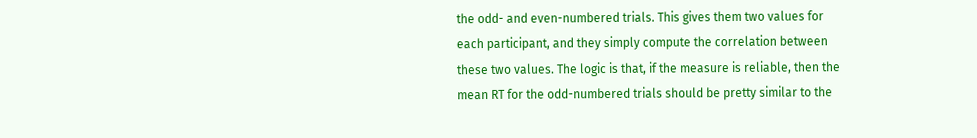the odd- and even-numbered trials. This gives them two values for each participant, and they simply compute the correlation between these two values. The logic is that, if the measure is reliable, then the mean RT for the odd-numbered trials should be pretty similar to the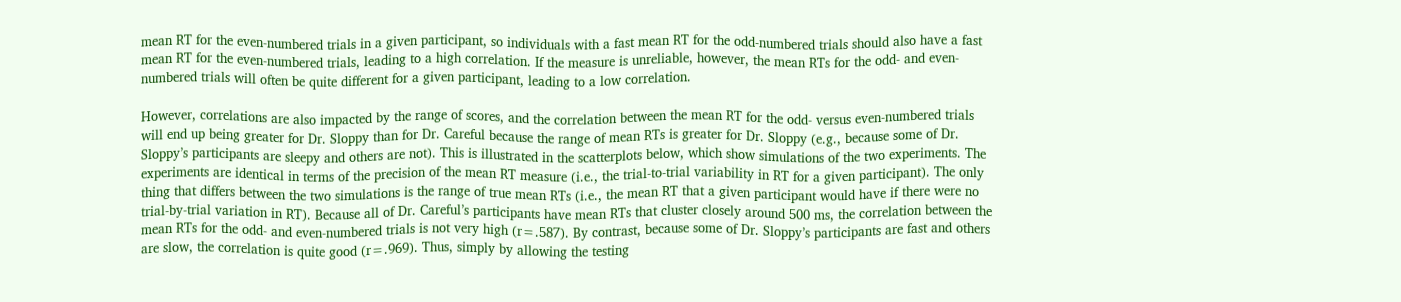mean RT for the even-numbered trials in a given participant, so individuals with a fast mean RT for the odd-numbered trials should also have a fast mean RT for the even-numbered trials, leading to a high correlation. If the measure is unreliable, however, the mean RTs for the odd- and even-numbered trials will often be quite different for a given participant, leading to a low correlation.

However, correlations are also impacted by the range of scores, and the correlation between the mean RT for the odd- versus even-numbered trials will end up being greater for Dr. Sloppy than for Dr. Careful because the range of mean RTs is greater for Dr. Sloppy (e.g., because some of Dr. Sloppy’s participants are sleepy and others are not). This is illustrated in the scatterplots below, which show simulations of the two experiments. The experiments are identical in terms of the precision of the mean RT measure (i.e., the trial-to-trial variability in RT for a given participant). The only thing that differs between the two simulations is the range of true mean RTs (i.e., the mean RT that a given participant would have if there were no trial-by-trial variation in RT). Because all of Dr. Careful’s participants have mean RTs that cluster closely around 500 ms, the correlation between the mean RTs for the odd- and even-numbered trials is not very high (r=.587). By contrast, because some of Dr. Sloppy’s participants are fast and others are slow, the correlation is quite good (r=.969). Thus, simply by allowing the testing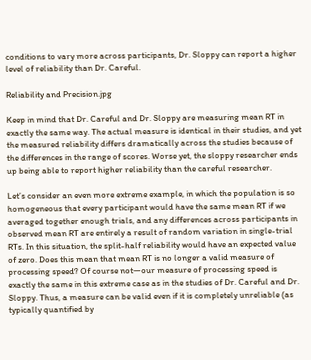conditions to vary more across participants, Dr. Sloppy can report a higher level of reliability than Dr. Careful.

Reliability and Precision.jpg

Keep in mind that Dr. Careful and Dr. Sloppy are measuring mean RT in exactly the same way. The actual measure is identical in their studies, and yet the measured reliability differs dramatically across the studies because of the differences in the range of scores. Worse yet, the sloppy researcher ends up being able to report higher reliability than the careful researcher.

Let’s consider an even more extreme example, in which the population is so homogeneous that every participant would have the same mean RT if we averaged together enough trials, and any differences across participants in observed mean RT are entirely a result of random variation in single-trial RTs. In this situation, the split-half reliability would have an expected value of zero. Does this mean that mean RT is no longer a valid measure of processing speed? Of course not—our measure of processing speed is exactly the same in this extreme case as in the studies of Dr. Careful and Dr. Sloppy. Thus, a measure can be valid even if it is completely unreliable (as typically quantified by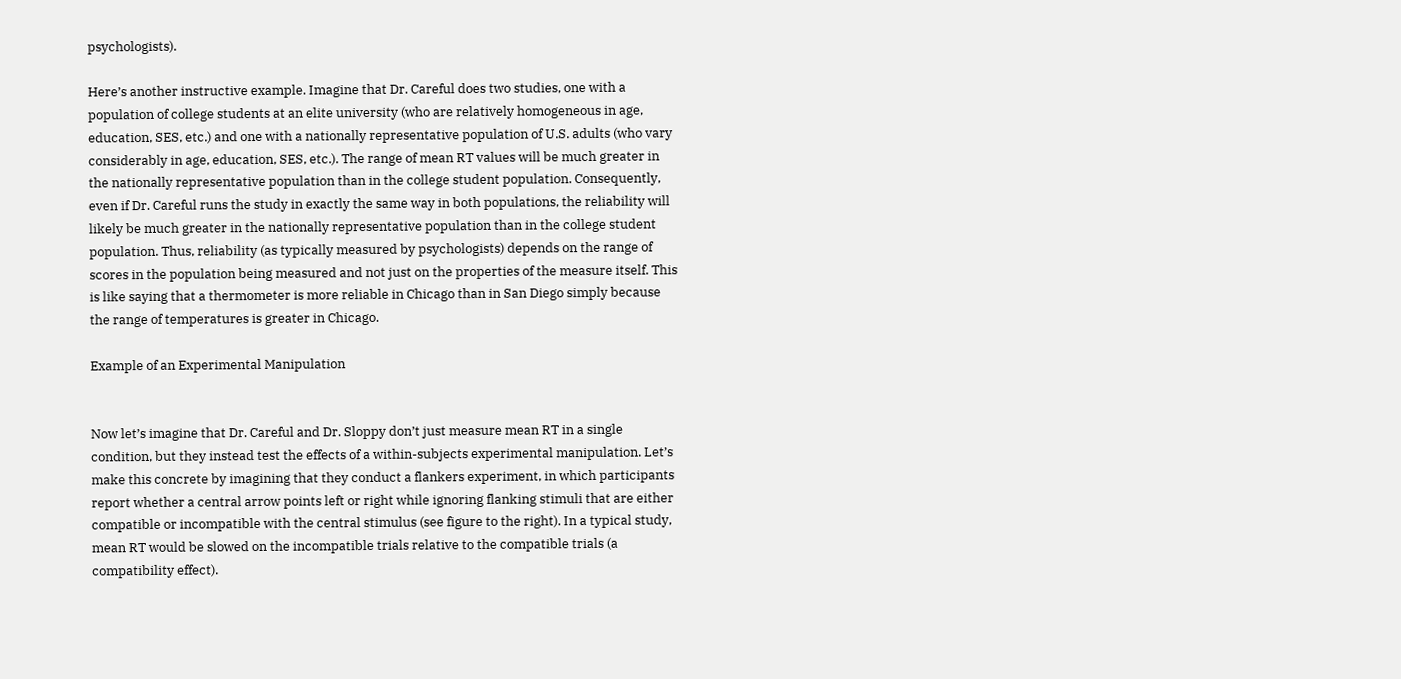psychologists).

Here’s another instructive example. Imagine that Dr. Careful does two studies, one with a population of college students at an elite university (who are relatively homogeneous in age, education, SES, etc.) and one with a nationally representative population of U.S. adults (who vary considerably in age, education, SES, etc.). The range of mean RT values will be much greater in the nationally representative population than in the college student population. Consequently, even if Dr. Careful runs the study in exactly the same way in both populations, the reliability will likely be much greater in the nationally representative population than in the college student population. Thus, reliability (as typically measured by psychologists) depends on the range of scores in the population being measured and not just on the properties of the measure itself. This is like saying that a thermometer is more reliable in Chicago than in San Diego simply because the range of temperatures is greater in Chicago.

Example of an Experimental Manipulation


Now let’s imagine that Dr. Careful and Dr. Sloppy don’t just measure mean RT in a single condition, but they instead test the effects of a within-subjects experimental manipulation. Let’s make this concrete by imagining that they conduct a flankers experiment, in which participants report whether a central arrow points left or right while ignoring flanking stimuli that are either compatible or incompatible with the central stimulus (see figure to the right). In a typical study, mean RT would be slowed on the incompatible trials relative to the compatible trials (a compatibility effect).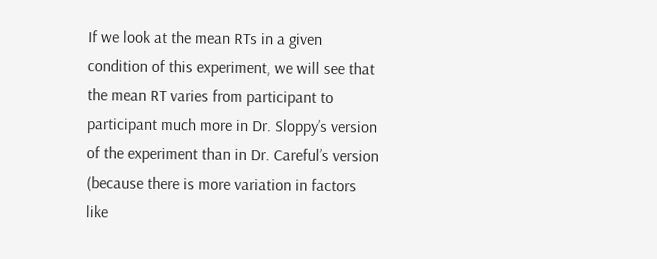If we look at the mean RTs in a given condition of this experiment, we will see that the mean RT varies from participant to participant much more in Dr. Sloppy’s version of the experiment than in Dr. Careful’s version (because there is more variation in factors like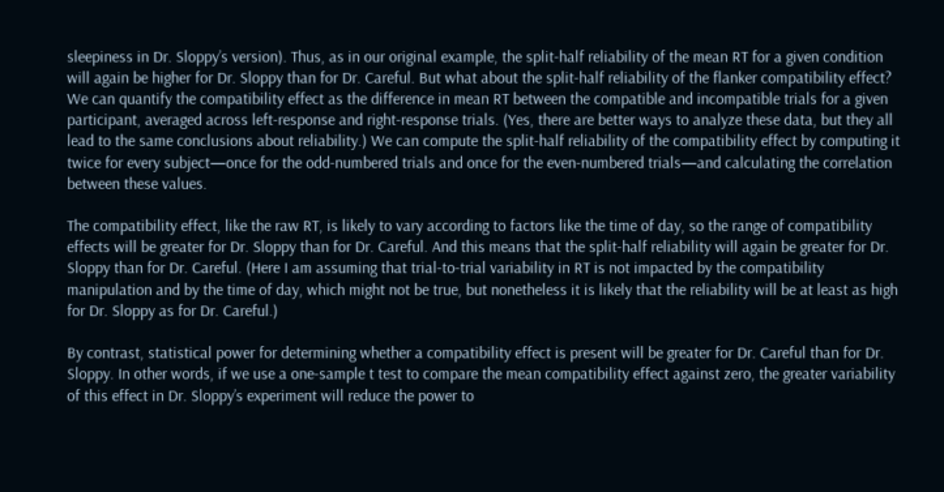sleepiness in Dr. Sloppy’s version). Thus, as in our original example, the split-half reliability of the mean RT for a given condition will again be higher for Dr. Sloppy than for Dr. Careful. But what about the split-half reliability of the flanker compatibility effect? We can quantify the compatibility effect as the difference in mean RT between the compatible and incompatible trials for a given participant, averaged across left-response and right-response trials. (Yes, there are better ways to analyze these data, but they all lead to the same conclusions about reliability.) We can compute the split-half reliability of the compatibility effect by computing it twice for every subject—once for the odd-numbered trials and once for the even-numbered trials—and calculating the correlation between these values.

The compatibility effect, like the raw RT, is likely to vary according to factors like the time of day, so the range of compatibility effects will be greater for Dr. Sloppy than for Dr. Careful. And this means that the split-half reliability will again be greater for Dr. Sloppy than for Dr. Careful. (Here I am assuming that trial-to-trial variability in RT is not impacted by the compatibility manipulation and by the time of day, which might not be true, but nonetheless it is likely that the reliability will be at least as high for Dr. Sloppy as for Dr. Careful.)

By contrast, statistical power for determining whether a compatibility effect is present will be greater for Dr. Careful than for Dr. Sloppy. In other words, if we use a one-sample t test to compare the mean compatibility effect against zero, the greater variability of this effect in Dr. Sloppy’s experiment will reduce the power to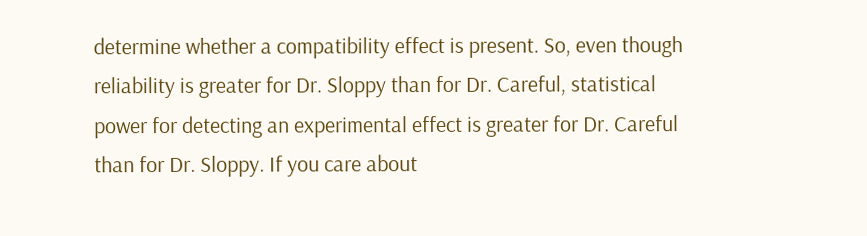determine whether a compatibility effect is present. So, even though reliability is greater for Dr. Sloppy than for Dr. Careful, statistical power for detecting an experimental effect is greater for Dr. Careful than for Dr. Sloppy. If you care about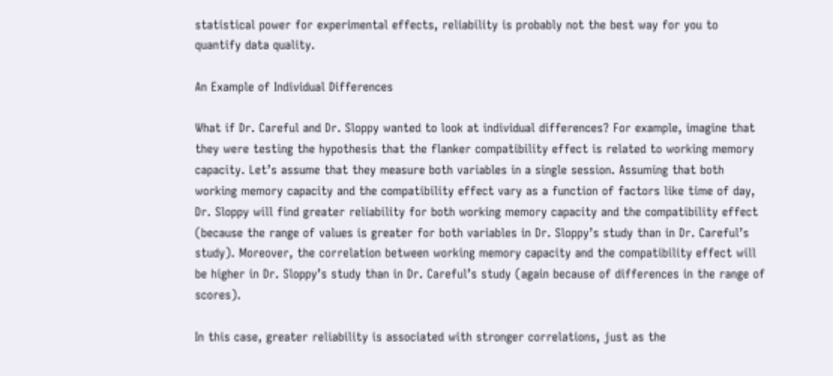statistical power for experimental effects, reliability is probably not the best way for you to quantify data quality.

An Example of Individual Differences

What if Dr. Careful and Dr. Sloppy wanted to look at individual differences? For example, imagine that they were testing the hypothesis that the flanker compatibility effect is related to working memory capacity. Let’s assume that they measure both variables in a single session. Assuming that both working memory capacity and the compatibility effect vary as a function of factors like time of day, Dr. Sloppy will find greater reliability for both working memory capacity and the compatibility effect (because the range of values is greater for both variables in Dr. Sloppy’s study than in Dr. Careful’s study). Moreover, the correlation between working memory capacity and the compatibility effect will be higher in Dr. Sloppy’s study than in Dr. Careful’s study (again because of differences in the range of scores).

In this case, greater reliability is associated with stronger correlations, just as the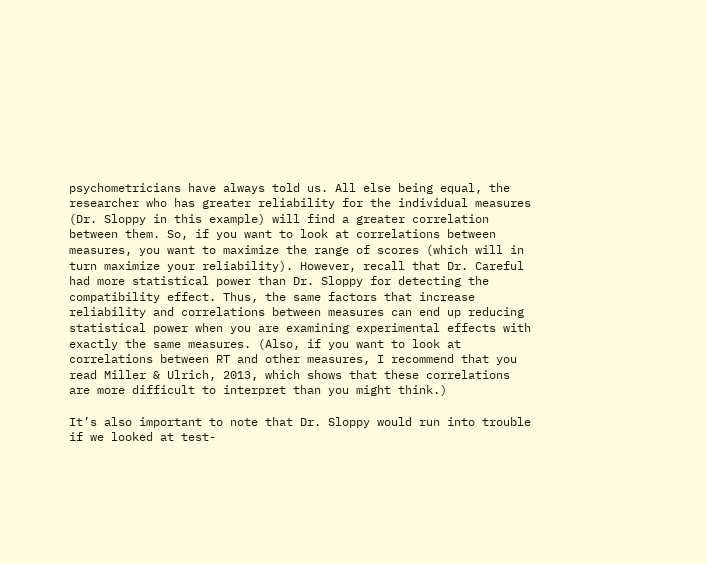psychometricians have always told us. All else being equal, the researcher who has greater reliability for the individual measures (Dr. Sloppy in this example) will find a greater correlation between them. So, if you want to look at correlations between measures, you want to maximize the range of scores (which will in turn maximize your reliability). However, recall that Dr. Careful had more statistical power than Dr. Sloppy for detecting the compatibility effect. Thus, the same factors that increase reliability and correlations between measures can end up reducing statistical power when you are examining experimental effects with exactly the same measures. (Also, if you want to look at correlations between RT and other measures, I recommend that you read Miller & Ulrich, 2013, which shows that these correlations are more difficult to interpret than you might think.)

It’s also important to note that Dr. Sloppy would run into trouble if we looked at test-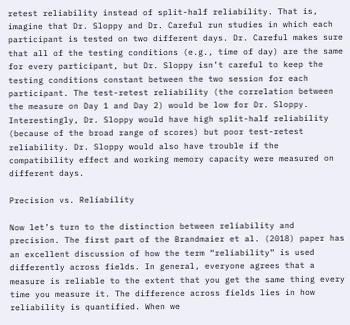retest reliability instead of split-half reliability. That is, imagine that Dr. Sloppy and Dr. Careful run studies in which each participant is tested on two different days. Dr. Careful makes sure that all of the testing conditions (e.g., time of day) are the same for every participant, but Dr. Sloppy isn’t careful to keep the testing conditions constant between the two session for each participant. The test-retest reliability (the correlation between the measure on Day 1 and Day 2) would be low for Dr. Sloppy. Interestingly, Dr. Sloppy would have high split-half reliability (because of the broad range of scores) but poor test-retest reliability. Dr. Sloppy would also have trouble if the compatibility effect and working memory capacity were measured on different days.

Precision vs. Reliability

Now let’s turn to the distinction between reliability and precision. The first part of the Brandmaier et al. (2018) paper has an excellent discussion of how the term “reliability” is used differently across fields. In general, everyone agrees that a measure is reliable to the extent that you get the same thing every time you measure it. The difference across fields lies in how reliability is quantified. When we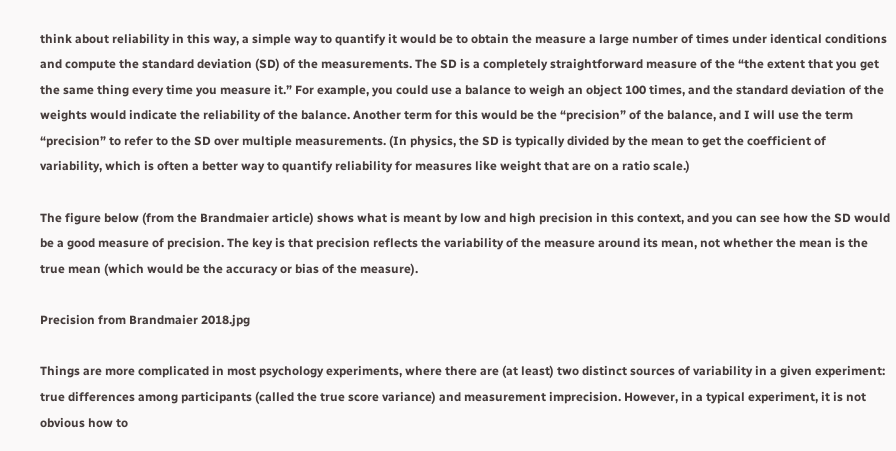think about reliability in this way, a simple way to quantify it would be to obtain the measure a large number of times under identical conditions and compute the standard deviation (SD) of the measurements. The SD is a completely straightforward measure of the “the extent that you get the same thing every time you measure it.” For example, you could use a balance to weigh an object 100 times, and the standard deviation of the weights would indicate the reliability of the balance. Another term for this would be the “precision” of the balance, and I will use the term “precision” to refer to the SD over multiple measurements. (In physics, the SD is typically divided by the mean to get the coefficient of variability, which is often a better way to quantify reliability for measures like weight that are on a ratio scale.)

The figure below (from the Brandmaier article) shows what is meant by low and high precision in this context, and you can see how the SD would be a good measure of precision. The key is that precision reflects the variability of the measure around its mean, not whether the mean is the true mean (which would be the accuracy or bias of the measure).

Precision from Brandmaier 2018.jpg

Things are more complicated in most psychology experiments, where there are (at least) two distinct sources of variability in a given experiment: true differences among participants (called the true score variance) and measurement imprecision. However, in a typical experiment, it is not obvious how to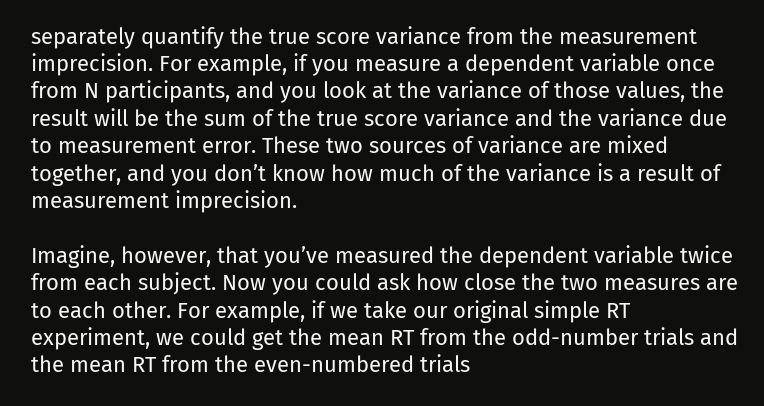separately quantify the true score variance from the measurement imprecision. For example, if you measure a dependent variable once from N participants, and you look at the variance of those values, the result will be the sum of the true score variance and the variance due to measurement error. These two sources of variance are mixed together, and you don’t know how much of the variance is a result of measurement imprecision.

Imagine, however, that you’ve measured the dependent variable twice from each subject. Now you could ask how close the two measures are to each other. For example, if we take our original simple RT experiment, we could get the mean RT from the odd-number trials and the mean RT from the even-numbered trials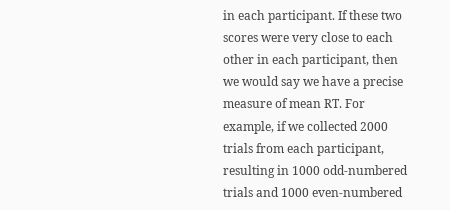in each participant. If these two scores were very close to each other in each participant, then we would say we have a precise measure of mean RT. For example, if we collected 2000 trials from each participant, resulting in 1000 odd-numbered trials and 1000 even-numbered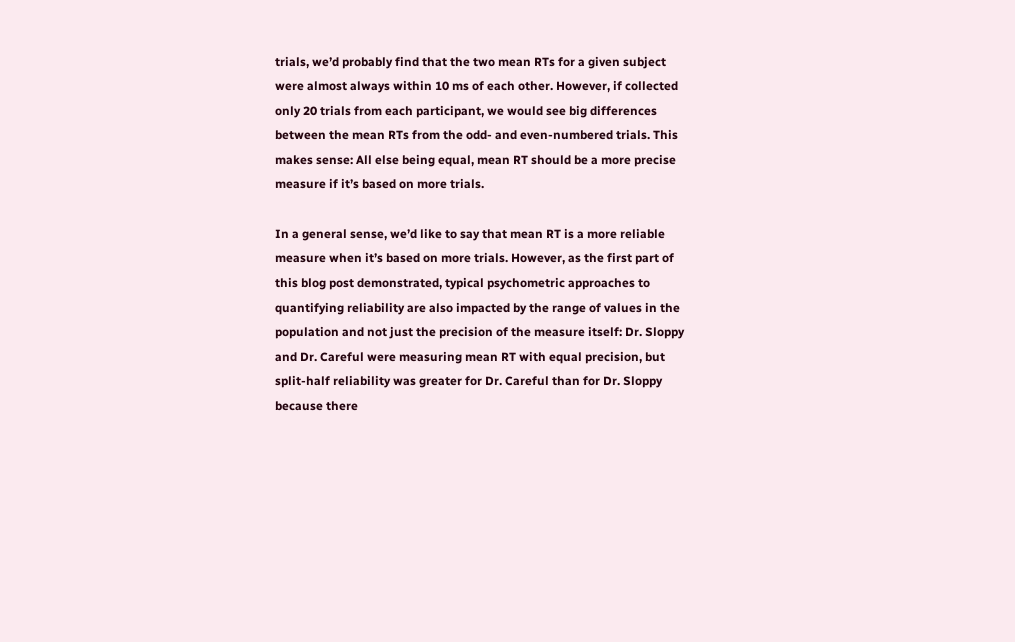trials, we’d probably find that the two mean RTs for a given subject were almost always within 10 ms of each other. However, if collected only 20 trials from each participant, we would see big differences between the mean RTs from the odd- and even-numbered trials. This makes sense: All else being equal, mean RT should be a more precise measure if it’s based on more trials.

In a general sense, we’d like to say that mean RT is a more reliable measure when it’s based on more trials. However, as the first part of this blog post demonstrated, typical psychometric approaches to quantifying reliability are also impacted by the range of values in the population and not just the precision of the measure itself: Dr. Sloppy and Dr. Careful were measuring mean RT with equal precision, but split-half reliability was greater for Dr. Careful than for Dr. Sloppy because there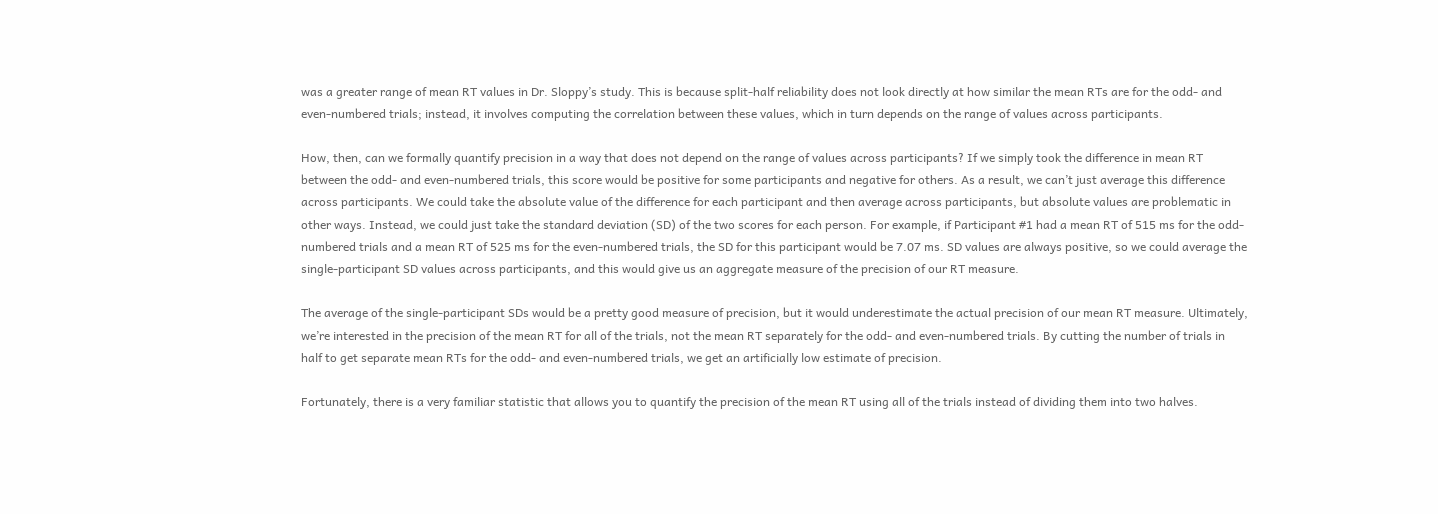was a greater range of mean RT values in Dr. Sloppy’s study. This is because split-half reliability does not look directly at how similar the mean RTs are for the odd- and even-numbered trials; instead, it involves computing the correlation between these values, which in turn depends on the range of values across participants.

How, then, can we formally quantify precision in a way that does not depend on the range of values across participants? If we simply took the difference in mean RT between the odd- and even-numbered trials, this score would be positive for some participants and negative for others. As a result, we can’t just average this difference across participants. We could take the absolute value of the difference for each participant and then average across participants, but absolute values are problematic in other ways. Instead, we could just take the standard deviation (SD) of the two scores for each person. For example, if Participant #1 had a mean RT of 515 ms for the odd-numbered trials and a mean RT of 525 ms for the even-numbered trials, the SD for this participant would be 7.07 ms. SD values are always positive, so we could average the single-participant SD values across participants, and this would give us an aggregate measure of the precision of our RT measure.

The average of the single-participant SDs would be a pretty good measure of precision, but it would underestimate the actual precision of our mean RT measure. Ultimately, we’re interested in the precision of the mean RT for all of the trials, not the mean RT separately for the odd- and even-numbered trials. By cutting the number of trials in half to get separate mean RTs for the odd- and even-numbered trials, we get an artificially low estimate of precision.

Fortunately, there is a very familiar statistic that allows you to quantify the precision of the mean RT using all of the trials instead of dividing them into two halves.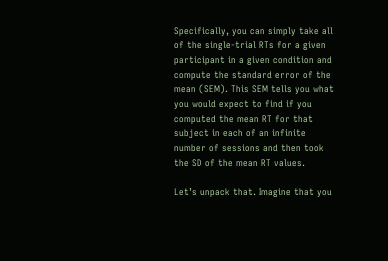Specifically, you can simply take all of the single-trial RTs for a given participant in a given condition and compute the standard error of the mean (SEM). This SEM tells you what you would expect to find if you computed the mean RT for that subject in each of an infinite number of sessions and then took the SD of the mean RT values.

Let’s unpack that. Imagine that you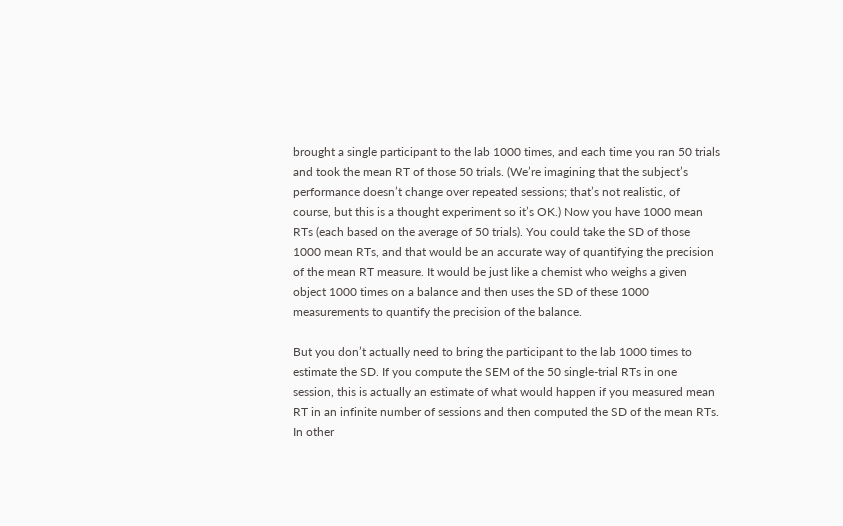brought a single participant to the lab 1000 times, and each time you ran 50 trials and took the mean RT of those 50 trials. (We’re imagining that the subject’s performance doesn’t change over repeated sessions; that’s not realistic, of course, but this is a thought experiment so it’s OK.) Now you have 1000 mean RTs (each based on the average of 50 trials). You could take the SD of those 1000 mean RTs, and that would be an accurate way of quantifying the precision of the mean RT measure. It would be just like a chemist who weighs a given object 1000 times on a balance and then uses the SD of these 1000 measurements to quantify the precision of the balance.

But you don’t actually need to bring the participant to the lab 1000 times to estimate the SD. If you compute the SEM of the 50 single-trial RTs in one session, this is actually an estimate of what would happen if you measured mean RT in an infinite number of sessions and then computed the SD of the mean RTs. In other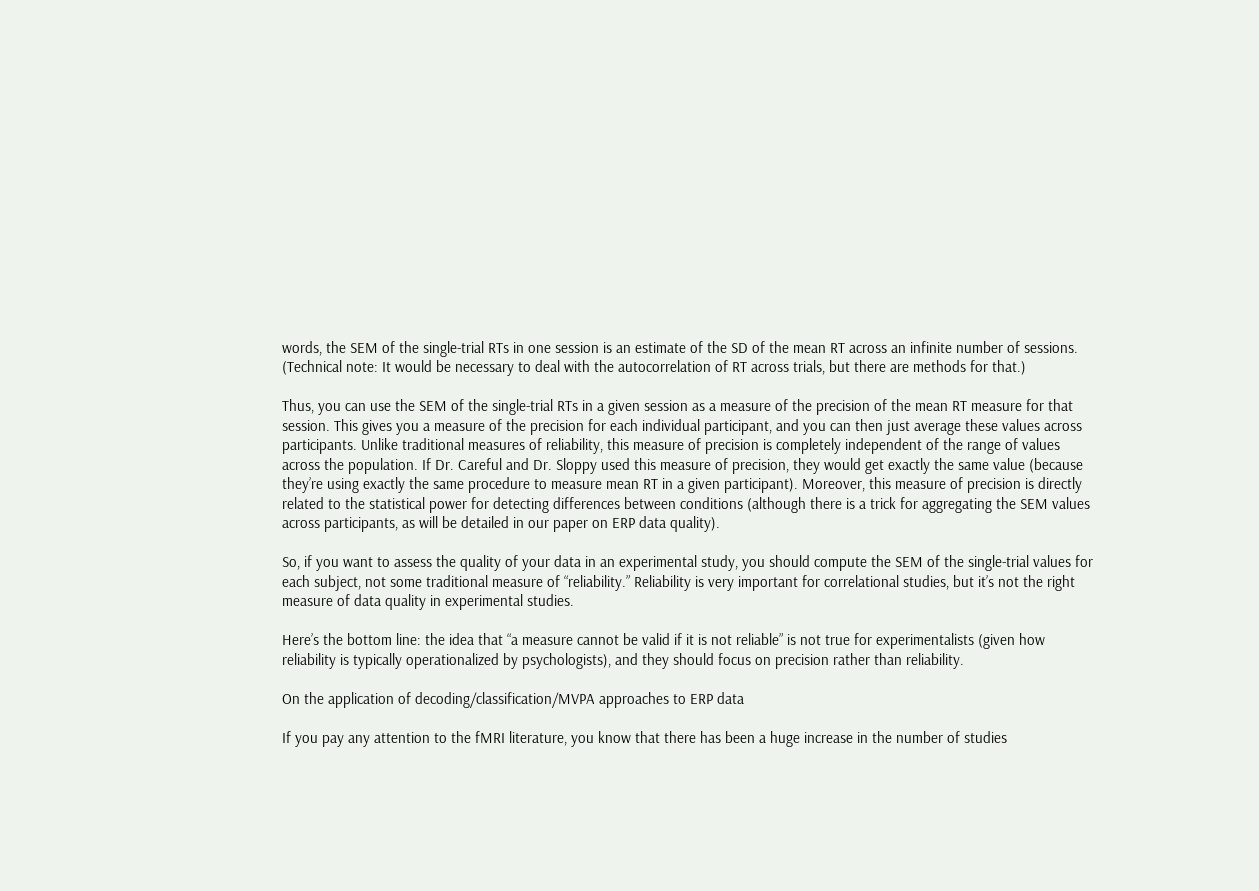words, the SEM of the single-trial RTs in one session is an estimate of the SD of the mean RT across an infinite number of sessions. (Technical note: It would be necessary to deal with the autocorrelation of RT across trials, but there are methods for that.)

Thus, you can use the SEM of the single-trial RTs in a given session as a measure of the precision of the mean RT measure for that session. This gives you a measure of the precision for each individual participant, and you can then just average these values across participants. Unlike traditional measures of reliability, this measure of precision is completely independent of the range of values across the population. If Dr. Careful and Dr. Sloppy used this measure of precision, they would get exactly the same value (because they’re using exactly the same procedure to measure mean RT in a given participant). Moreover, this measure of precision is directly related to the statistical power for detecting differences between conditions (although there is a trick for aggregating the SEM values across participants, as will be detailed in our paper on ERP data quality).

So, if you want to assess the quality of your data in an experimental study, you should compute the SEM of the single-trial values for each subject, not some traditional measure of “reliability.” Reliability is very important for correlational studies, but it’s not the right measure of data quality in experimental studies.

Here’s the bottom line: the idea that “a measure cannot be valid if it is not reliable” is not true for experimentalists (given how reliability is typically operationalized by psychologists), and they should focus on precision rather than reliability.

On the application of decoding/classification/MVPA approaches to ERP data

If you pay any attention to the fMRI literature, you know that there has been a huge increase in the number of studies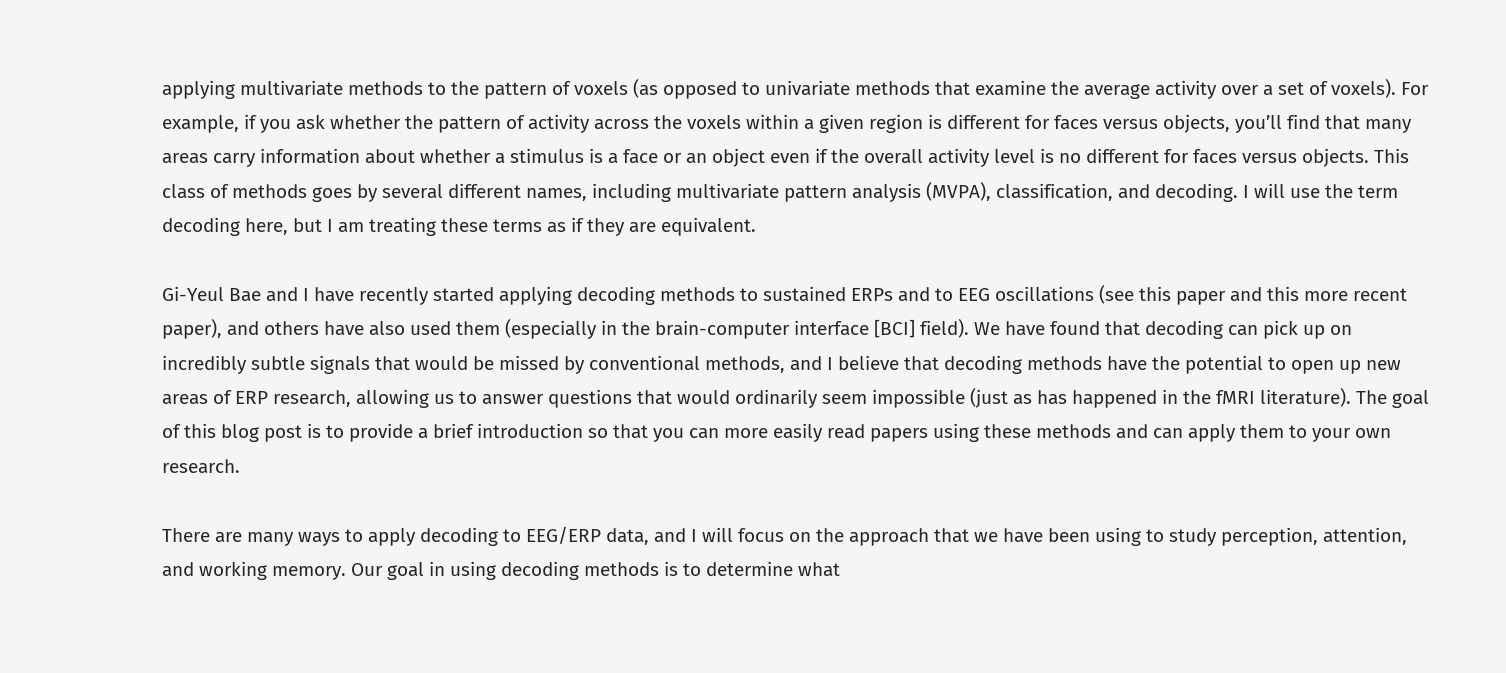applying multivariate methods to the pattern of voxels (as opposed to univariate methods that examine the average activity over a set of voxels). For example, if you ask whether the pattern of activity across the voxels within a given region is different for faces versus objects, you’ll find that many areas carry information about whether a stimulus is a face or an object even if the overall activity level is no different for faces versus objects. This class of methods goes by several different names, including multivariate pattern analysis (MVPA), classification, and decoding. I will use the term decoding here, but I am treating these terms as if they are equivalent.

Gi-Yeul Bae and I have recently started applying decoding methods to sustained ERPs and to EEG oscillations (see this paper and this more recent paper), and others have also used them (especially in the brain-computer interface [BCI] field). We have found that decoding can pick up on incredibly subtle signals that would be missed by conventional methods, and I believe that decoding methods have the potential to open up new areas of ERP research, allowing us to answer questions that would ordinarily seem impossible (just as has happened in the fMRI literature). The goal of this blog post is to provide a brief introduction so that you can more easily read papers using these methods and can apply them to your own research.

There are many ways to apply decoding to EEG/ERP data, and I will focus on the approach that we have been using to study perception, attention, and working memory. Our goal in using decoding methods is to determine what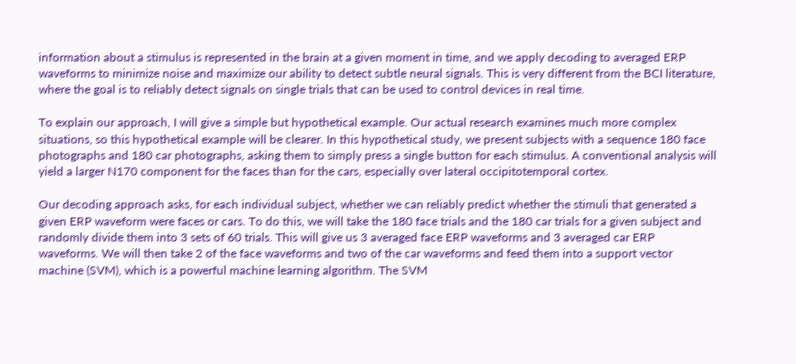information about a stimulus is represented in the brain at a given moment in time, and we apply decoding to averaged ERP waveforms to minimize noise and maximize our ability to detect subtle neural signals. This is very different from the BCI literature, where the goal is to reliably detect signals on single trials that can be used to control devices in real time.

To explain our approach, I will give a simple but hypothetical example. Our actual research examines much more complex situations, so this hypothetical example will be clearer. In this hypothetical study, we present subjects with a sequence 180 face photographs and 180 car photographs, asking them to simply press a single button for each stimulus. A conventional analysis will yield a larger N170 component for the faces than for the cars, especially over lateral occipitotemporal cortex.

Our decoding approach asks, for each individual subject, whether we can reliably predict whether the stimuli that generated a given ERP waveform were faces or cars. To do this, we will take the 180 face trials and the 180 car trials for a given subject and randomly divide them into 3 sets of 60 trials. This will give us 3 averaged face ERP waveforms and 3 averaged car ERP waveforms. We will then take 2 of the face waveforms and two of the car waveforms and feed them into a support vector machine (SVM), which is a powerful machine learning algorithm. The SVM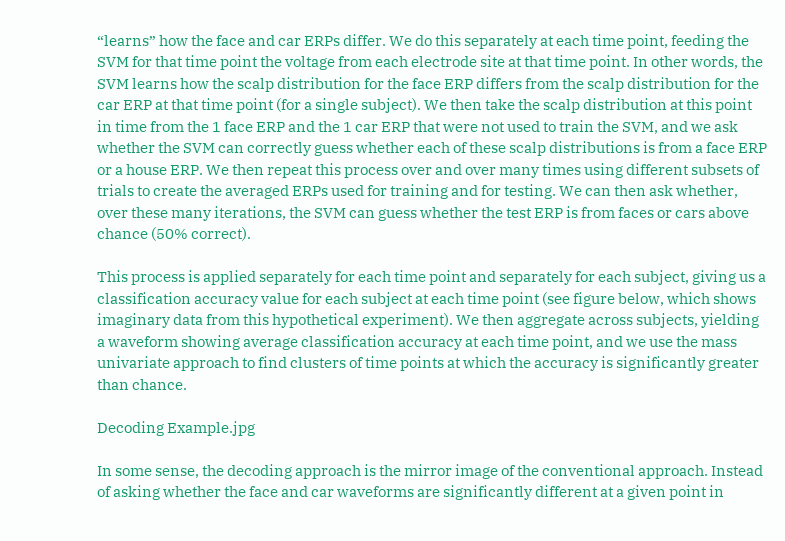“learns” how the face and car ERPs differ. We do this separately at each time point, feeding the SVM for that time point the voltage from each electrode site at that time point. In other words, the SVM learns how the scalp distribution for the face ERP differs from the scalp distribution for the car ERP at that time point (for a single subject). We then take the scalp distribution at this point in time from the 1 face ERP and the 1 car ERP that were not used to train the SVM, and we ask whether the SVM can correctly guess whether each of these scalp distributions is from a face ERP or a house ERP. We then repeat this process over and over many times using different subsets of trials to create the averaged ERPs used for training and for testing. We can then ask whether, over these many iterations, the SVM can guess whether the test ERP is from faces or cars above chance (50% correct).

This process is applied separately for each time point and separately for each subject, giving us a classification accuracy value for each subject at each time point (see figure below, which shows imaginary data from this hypothetical experiment). We then aggregate across subjects, yielding a waveform showing average classification accuracy at each time point, and we use the mass univariate approach to find clusters of time points at which the accuracy is significantly greater than chance.

Decoding Example.jpg

In some sense, the decoding approach is the mirror image of the conventional approach. Instead of asking whether the face and car waveforms are significantly different at a given point in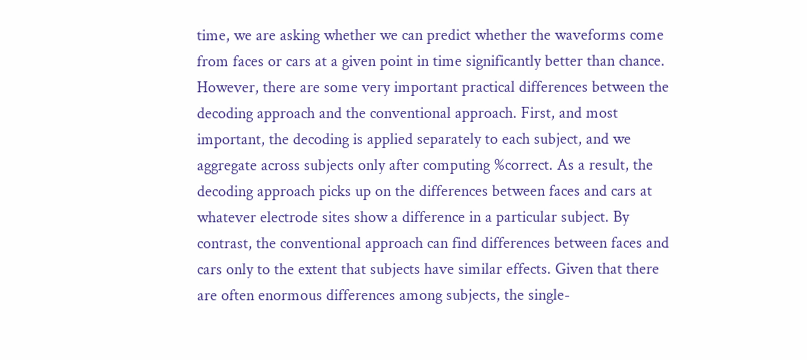time, we are asking whether we can predict whether the waveforms come from faces or cars at a given point in time significantly better than chance. However, there are some very important practical differences between the decoding approach and the conventional approach. First, and most important, the decoding is applied separately to each subject, and we aggregate across subjects only after computing %correct. As a result, the decoding approach picks up on the differences between faces and cars at whatever electrode sites show a difference in a particular subject. By contrast, the conventional approach can find differences between faces and cars only to the extent that subjects have similar effects. Given that there are often enormous differences among subjects, the single-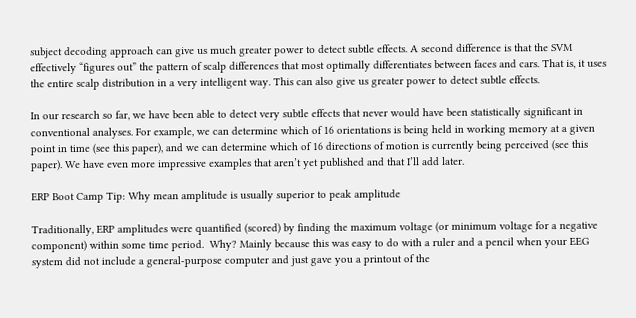subject decoding approach can give us much greater power to detect subtle effects. A second difference is that the SVM effectively “figures out” the pattern of scalp differences that most optimally differentiates between faces and cars. That is, it uses the entire scalp distribution in a very intelligent way. This can also give us greater power to detect subtle effects.

In our research so far, we have been able to detect very subtle effects that never would have been statistically significant in conventional analyses. For example, we can determine which of 16 orientations is being held in working memory at a given point in time (see this paper), and we can determine which of 16 directions of motion is currently being perceived (see this paper). We have even more impressive examples that aren’t yet published and that I’ll add later.

ERP Boot Camp Tip: Why mean amplitude is usually superior to peak amplitude

Traditionally, ERP amplitudes were quantified (scored) by finding the maximum voltage (or minimum voltage for a negative component) within some time period.  Why? Mainly because this was easy to do with a ruler and a pencil when your EEG system did not include a general-purpose computer and just gave you a printout of the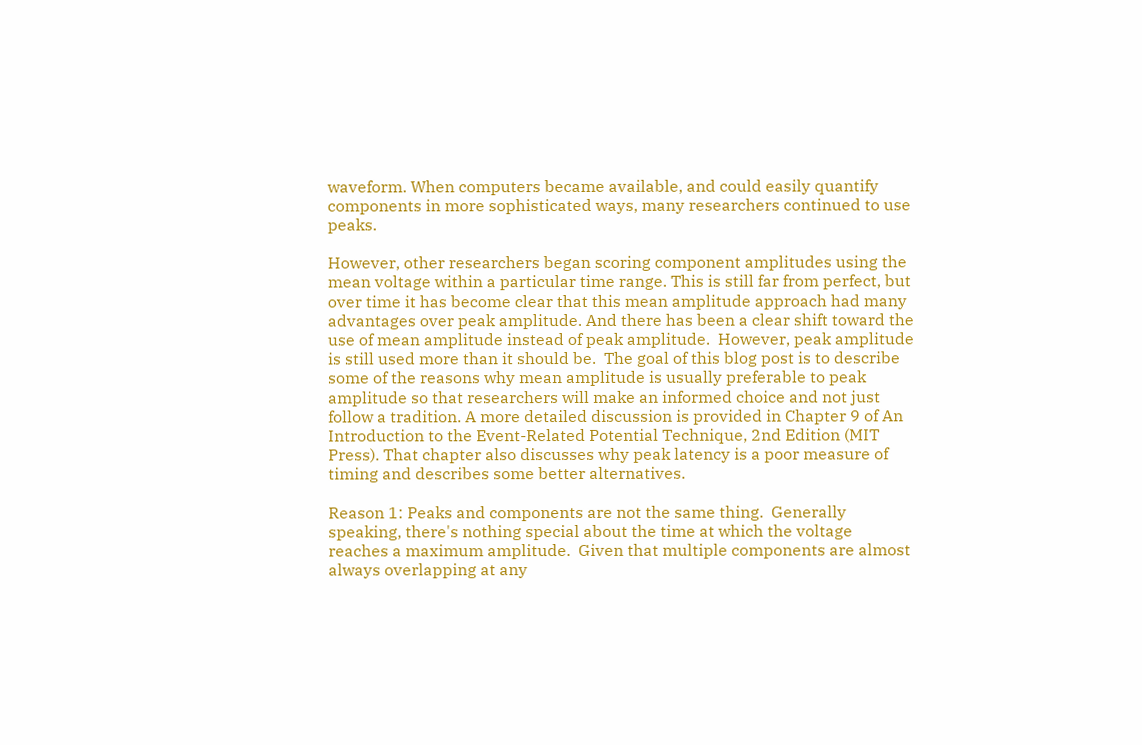waveform. When computers became available, and could easily quantify components in more sophisticated ways, many researchers continued to use peaks.

However, other researchers began scoring component amplitudes using the mean voltage within a particular time range. This is still far from perfect, but over time it has become clear that this mean amplitude approach had many advantages over peak amplitude. And there has been a clear shift toward the use of mean amplitude instead of peak amplitude.  However, peak amplitude is still used more than it should be.  The goal of this blog post is to describe some of the reasons why mean amplitude is usually preferable to peak amplitude so that researchers will make an informed choice and not just follow a tradition. A more detailed discussion is provided in Chapter 9 of An Introduction to the Event-Related Potential Technique, 2nd Edition (MIT Press). That chapter also discusses why peak latency is a poor measure of timing and describes some better alternatives.

Reason 1: Peaks and components are not the same thing.  Generally speaking, there's nothing special about the time at which the voltage reaches a maximum amplitude.  Given that multiple components are almost always overlapping at any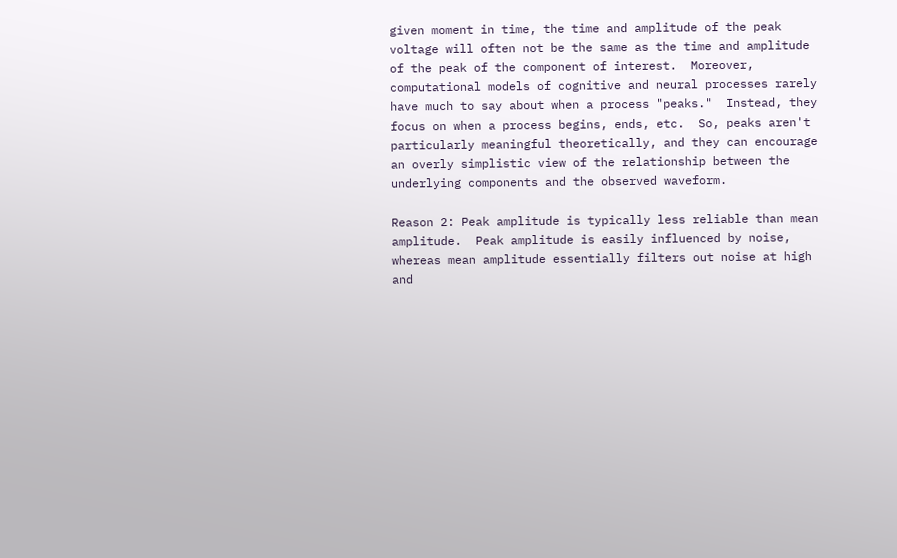given moment in time, the time and amplitude of the peak voltage will often not be the same as the time and amplitude of the peak of the component of interest.  Moreover, computational models of cognitive and neural processes rarely have much to say about when a process "peaks."  Instead, they focus on when a process begins, ends, etc.  So, peaks aren't particularly meaningful theoretically, and they can encourage an overly simplistic view of the relationship between the underlying components and the observed waveform.

Reason 2: Peak amplitude is typically less reliable than mean amplitude.  Peak amplitude is easily influenced by noise, whereas mean amplitude essentially filters out noise at high and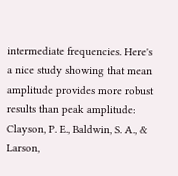intermediate frequencies. Here's a nice study showing that mean amplitude provides more robust results than peak amplitude: Clayson, P. E., Baldwin, S. A., & Larson,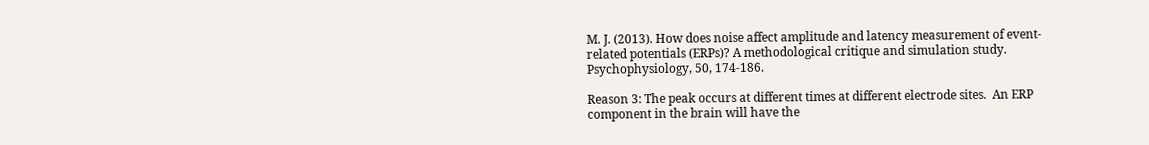M. J. (2013). How does noise affect amplitude and latency measurement of event-related potentials (ERPs)? A methodological critique and simulation study. Psychophysiology, 50, 174-186.

Reason 3: The peak occurs at different times at different electrode sites.  An ERP component in the brain will have the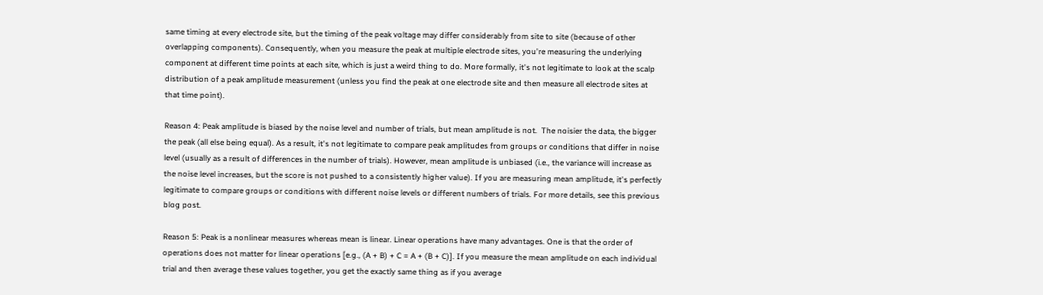same timing at every electrode site, but the timing of the peak voltage may differ considerably from site to site (because of other overlapping components). Consequently, when you measure the peak at multiple electrode sites, you're measuring the underlying component at different time points at each site, which is just a weird thing to do. More formally, it's not legitimate to look at the scalp distribution of a peak amplitude measurement (unless you find the peak at one electrode site and then measure all electrode sites at that time point).

Reason 4: Peak amplitude is biased by the noise level and number of trials, but mean amplitude is not.  The noisier the data, the bigger the peak (all else being equal). As a result, it's not legitimate to compare peak amplitudes from groups or conditions that differ in noise level (usually as a result of differences in the number of trials). However, mean amplitude is unbiased (i.e., the variance will increase as the noise level increases, but the score is not pushed to a consistently higher value). If you are measuring mean amplitude, it's perfectly legitimate to compare groups or conditions with different noise levels or different numbers of trials. For more details, see this previous blog post.

Reason 5: Peak is a nonlinear measures whereas mean is linear. Linear operations have many advantages. One is that the order of operations does not matter for linear operations [e.g., (A + B) + C = A + (B + C)]. If you measure the mean amplitude on each individual trial and then average these values together, you get the exactly same thing as if you average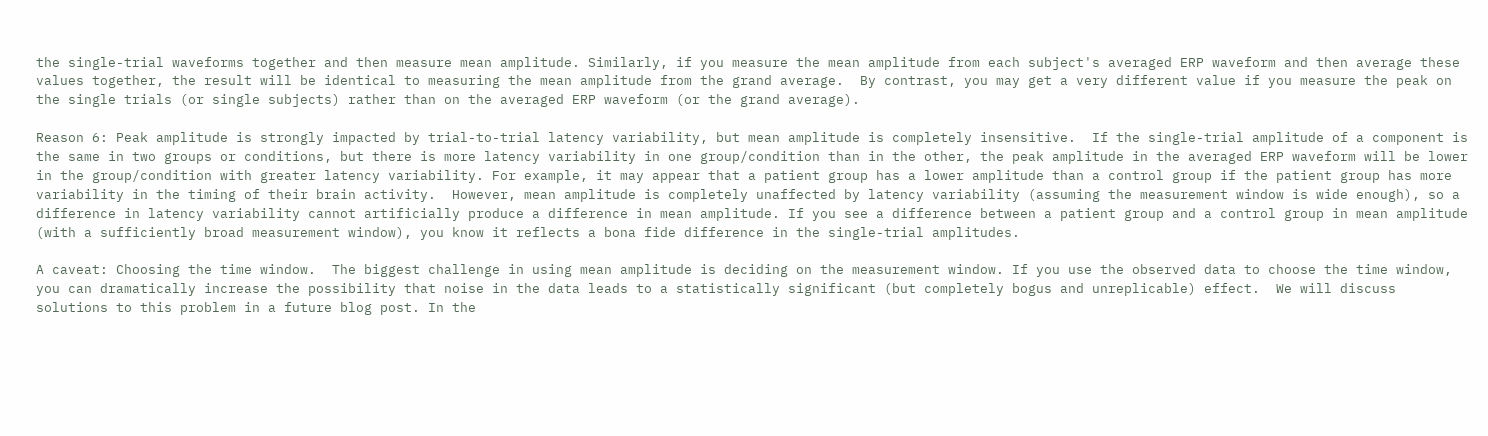the single-trial waveforms together and then measure mean amplitude. Similarly, if you measure the mean amplitude from each subject's averaged ERP waveform and then average these values together, the result will be identical to measuring the mean amplitude from the grand average.  By contrast, you may get a very different value if you measure the peak on the single trials (or single subjects) rather than on the averaged ERP waveform (or the grand average).

Reason 6: Peak amplitude is strongly impacted by trial-to-trial latency variability, but mean amplitude is completely insensitive.  If the single-trial amplitude of a component is the same in two groups or conditions, but there is more latency variability in one group/condition than in the other, the peak amplitude in the averaged ERP waveform will be lower in the group/condition with greater latency variability. For example, it may appear that a patient group has a lower amplitude than a control group if the patient group has more variability in the timing of their brain activity.  However, mean amplitude is completely unaffected by latency variability (assuming the measurement window is wide enough), so a difference in latency variability cannot artificially produce a difference in mean amplitude. If you see a difference between a patient group and a control group in mean amplitude (with a sufficiently broad measurement window), you know it reflects a bona fide difference in the single-trial amplitudes.

A caveat: Choosing the time window.  The biggest challenge in using mean amplitude is deciding on the measurement window. If you use the observed data to choose the time window, you can dramatically increase the possibility that noise in the data leads to a statistically significant (but completely bogus and unreplicable) effect.  We will discuss solutions to this problem in a future blog post. In the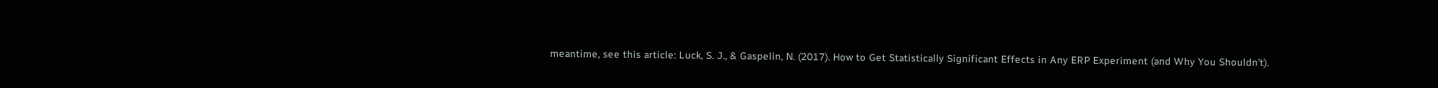meantime, see this article: Luck, S. J., & Gaspelin, N. (2017). How to Get Statistically Significant Effects in Any ERP Experiment (and Why You Shouldn’t).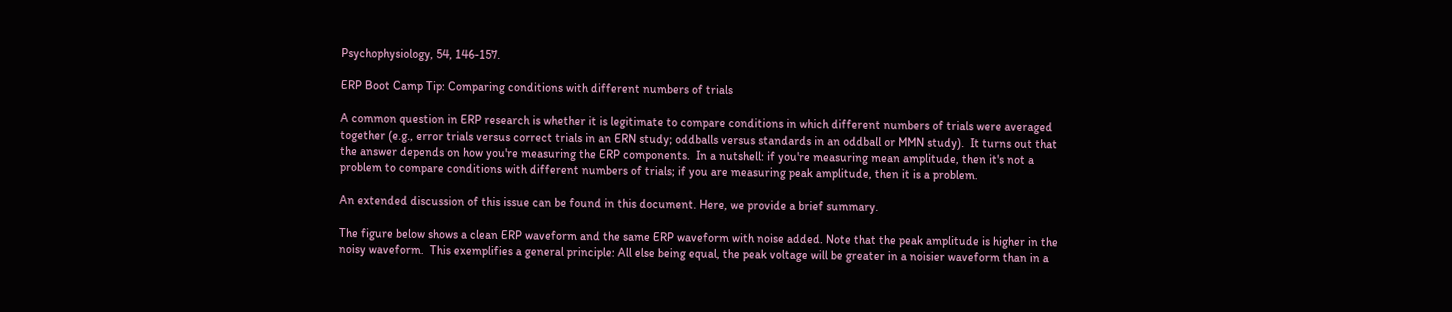Psychophysiology, 54, 146-157.

ERP Boot Camp Tip: Comparing conditions with different numbers of trials

A common question in ERP research is whether it is legitimate to compare conditions in which different numbers of trials were averaged together (e.g., error trials versus correct trials in an ERN study; oddballs versus standards in an oddball or MMN study).  It turns out that the answer depends on how you're measuring the ERP components.  In a nutshell: if you're measuring mean amplitude, then it's not a problem to compare conditions with different numbers of trials; if you are measuring peak amplitude, then it is a problem.

An extended discussion of this issue can be found in this document. Here, we provide a brief summary.

The figure below shows a clean ERP waveform and the same ERP waveform with noise added. Note that the peak amplitude is higher in the noisy waveform.  This exemplifies a general principle: All else being equal, the peak voltage will be greater in a noisier waveform than in a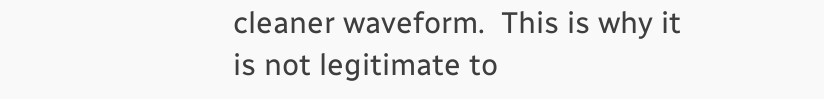cleaner waveform.  This is why it is not legitimate to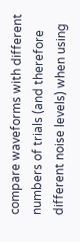compare waveforms with different numbers of trials (and therefore different noise levels) when using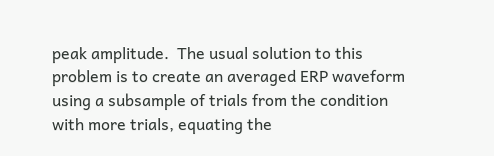peak amplitude.  The usual solution to this problem is to create an averaged ERP waveform using a subsample of trials from the condition with more trials, equating the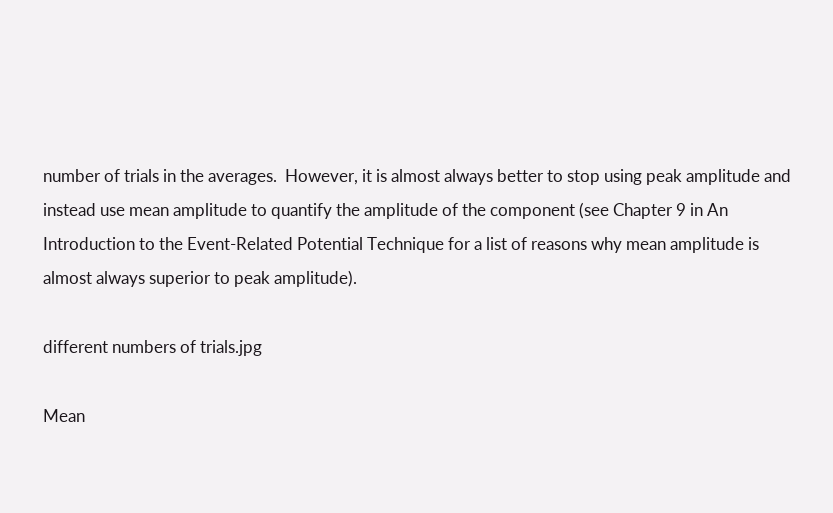number of trials in the averages.  However, it is almost always better to stop using peak amplitude and instead use mean amplitude to quantify the amplitude of the component (see Chapter 9 in An Introduction to the Event-Related Potential Technique for a list of reasons why mean amplitude is almost always superior to peak amplitude).

different numbers of trials.jpg

Mean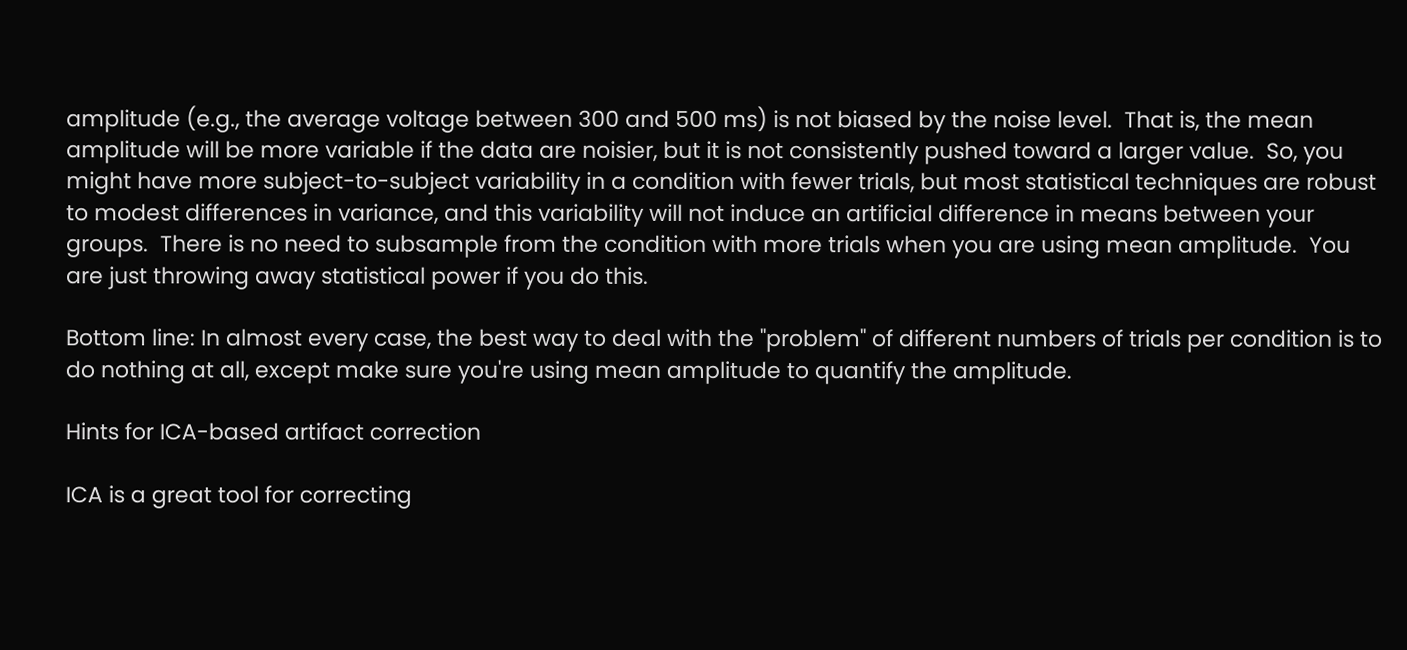amplitude (e.g., the average voltage between 300 and 500 ms) is not biased by the noise level.  That is, the mean amplitude will be more variable if the data are noisier, but it is not consistently pushed toward a larger value.  So, you might have more subject-to-subject variability in a condition with fewer trials, but most statistical techniques are robust to modest differences in variance, and this variability will not induce an artificial difference in means between your groups.  There is no need to subsample from the condition with more trials when you are using mean amplitude.  You are just throwing away statistical power if you do this.

Bottom line: In almost every case, the best way to deal with the "problem" of different numbers of trials per condition is to do nothing at all, except make sure you're using mean amplitude to quantify the amplitude.

Hints for ICA-based artifact correction

ICA is a great tool for correcting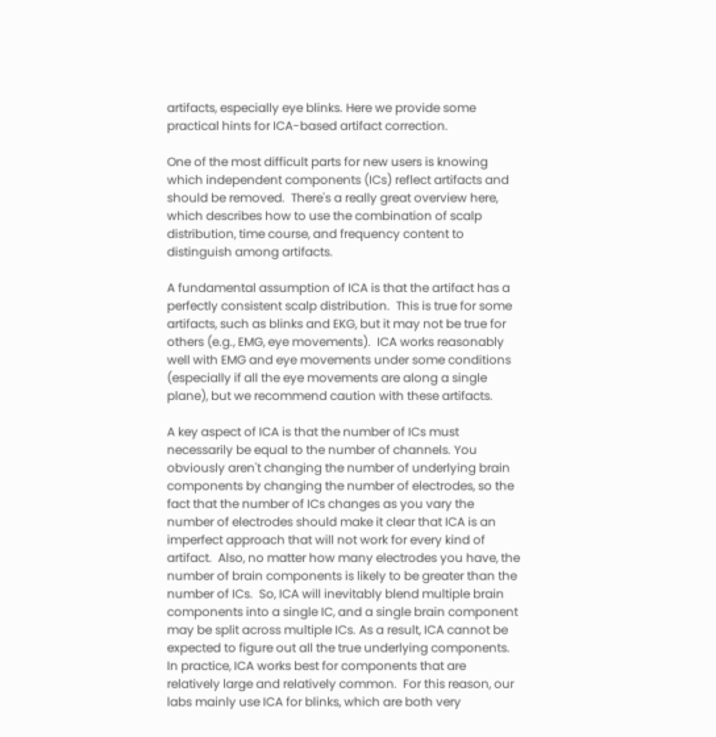artifacts, especially eye blinks. Here we provide some practical hints for ICA-based artifact correction.

One of the most difficult parts for new users is knowing which independent components (ICs) reflect artifacts and should be removed.  There's a really great overview here, which describes how to use the combination of scalp distribution, time course, and frequency content to distinguish among artifacts.

A fundamental assumption of ICA is that the artifact has a perfectly consistent scalp distribution.  This is true for some artifacts, such as blinks and EKG, but it may not be true for others (e.g., EMG, eye movements).  ICA works reasonably well with EMG and eye movements under some conditions (especially if all the eye movements are along a single plane), but we recommend caution with these artifacts.

A key aspect of ICA is that the number of ICs must necessarily be equal to the number of channels. You obviously aren't changing the number of underlying brain components by changing the number of electrodes, so the fact that the number of ICs changes as you vary the number of electrodes should make it clear that ICA is an imperfect approach that will not work for every kind of artifact.  Also, no matter how many electrodes you have, the number of brain components is likely to be greater than the number of ICs.  So, ICA will inevitably blend multiple brain components into a single IC, and a single brain component may be split across multiple ICs. As a result, ICA cannot be expected to figure out all the true underlying components.  In practice, ICA works best for components that are relatively large and relatively common.  For this reason, our labs mainly use ICA for blinks, which are both very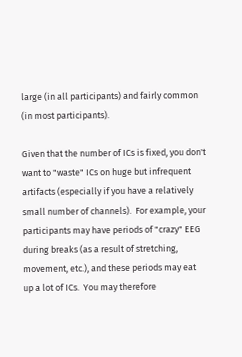large (in all participants) and fairly common (in most participants).

Given that the number of ICs is fixed, you don't want to "waste" ICs on huge but infrequent artifacts (especially if you have a relatively small number of channels).  For example, your participants may have periods of "crazy" EEG during breaks (as a result of stretching, movement, etc.), and these periods may eat up a lot of ICs.  You may therefore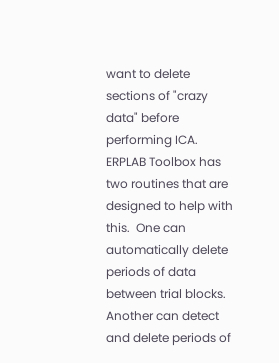want to delete sections of "crazy data" before performing ICA.  ERPLAB Toolbox has two routines that are designed to help with this.  One can automatically delete periods of data between trial blocks.  Another can detect and delete periods of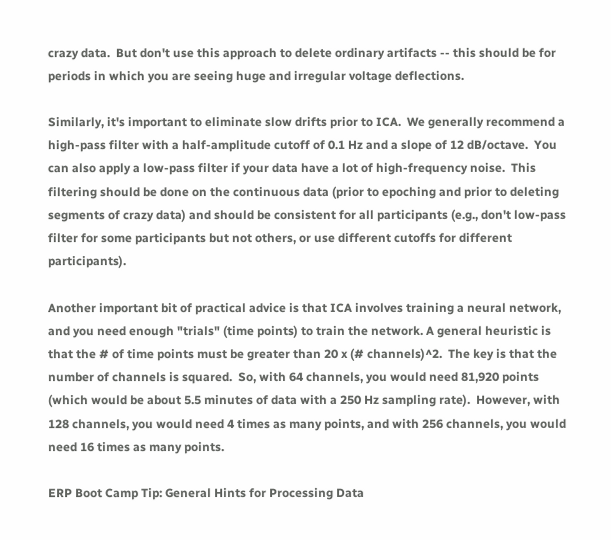crazy data.  But don't use this approach to delete ordinary artifacts -- this should be for periods in which you are seeing huge and irregular voltage deflections.

Similarly, it's important to eliminate slow drifts prior to ICA.  We generally recommend a high-pass filter with a half-amplitude cutoff of 0.1 Hz and a slope of 12 dB/octave.  You can also apply a low-pass filter if your data have a lot of high-frequency noise.  This filtering should be done on the continuous data (prior to epoching and prior to deleting segments of crazy data) and should be consistent for all participants (e.g., don't low-pass filter for some participants but not others, or use different cutoffs for different participants).

Another important bit of practical advice is that ICA involves training a neural network, and you need enough "trials" (time points) to train the network. A general heuristic is that the # of time points must be greater than 20 x (# channels)^2.  The key is that the number of channels is squared.  So, with 64 channels, you would need 81,920 points (which would be about 5.5 minutes of data with a 250 Hz sampling rate).  However, with 128 channels, you would need 4 times as many points, and with 256 channels, you would need 16 times as many points.

ERP Boot Camp Tip: General Hints for Processing Data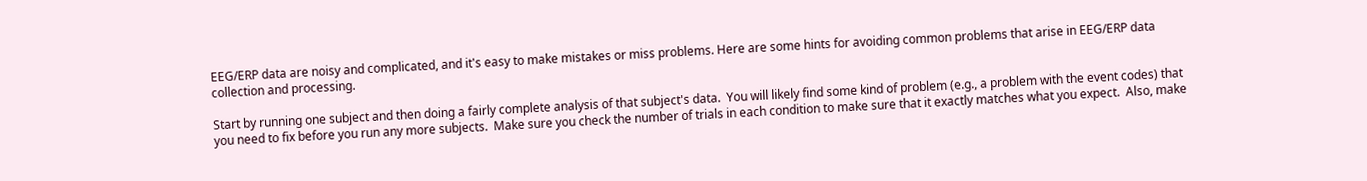EEG/ERP data are noisy and complicated, and it's easy to make mistakes or miss problems. Here are some hints for avoiding common problems that arise in EEG/ERP data collection and processing.

Start by running one subject and then doing a fairly complete analysis of that subject's data.  You will likely find some kind of problem (e.g., a problem with the event codes) that you need to fix before you run any more subjects.  Make sure you check the number of trials in each condition to make sure that it exactly matches what you expect.  Also, make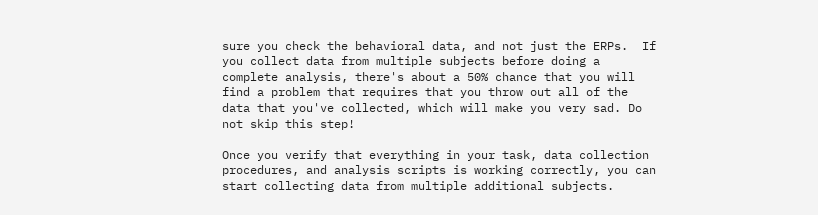sure you check the behavioral data, and not just the ERPs.  If you collect data from multiple subjects before doing a complete analysis, there's about a 50% chance that you will find a problem that requires that you throw out all of the data that you've collected, which will make you very sad. Do not skip this step!

Once you verify that everything in your task, data collection procedures, and analysis scripts is working correctly, you can start collecting data from multiple additional subjects.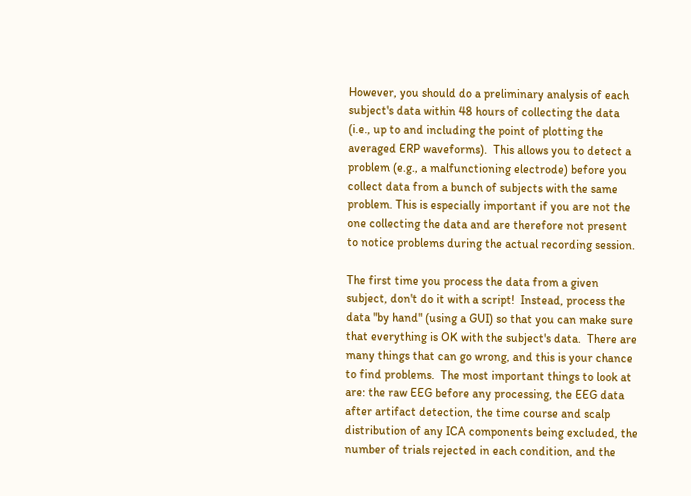However, you should do a preliminary analysis of each subject's data within 48 hours of collecting the data (i.e., up to and including the point of plotting the averaged ERP waveforms).  This allows you to detect a problem (e.g., a malfunctioning electrode) before you collect data from a bunch of subjects with the same problem. This is especially important if you are not the one collecting the data and are therefore not present to notice problems during the actual recording session.

The first time you process the data from a given subject, don't do it with a script!  Instead, process the data "by hand" (using a GUI) so that you can make sure that everything is OK with the subject's data.  There are many things that can go wrong, and this is your chance to find problems.  The most important things to look at are: the raw EEG before any processing, the EEG data after artifact detection, the time course and scalp distribution of any ICA components being excluded, the number of trials rejected in each condition, and the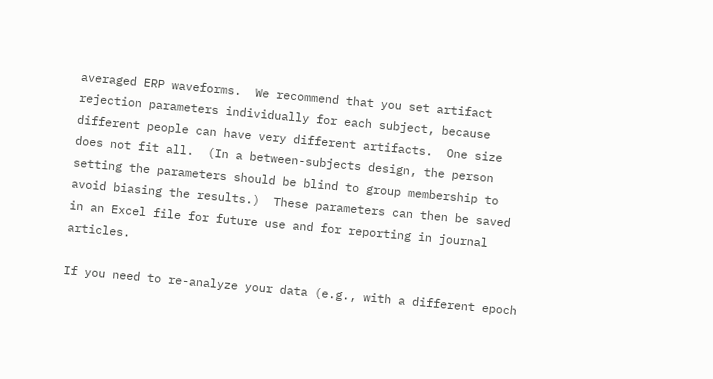averaged ERP waveforms.  We recommend that you set artifact rejection parameters individually for each subject, because different people can have very different artifacts.  One size does not fit all.  (In a between-subjects design, the person setting the parameters should be blind to group membership to avoid biasing the results.)  These parameters can then be saved in an Excel file for future use and for reporting in journal articles.

If you need to re-analyze your data (e.g., with a different epoch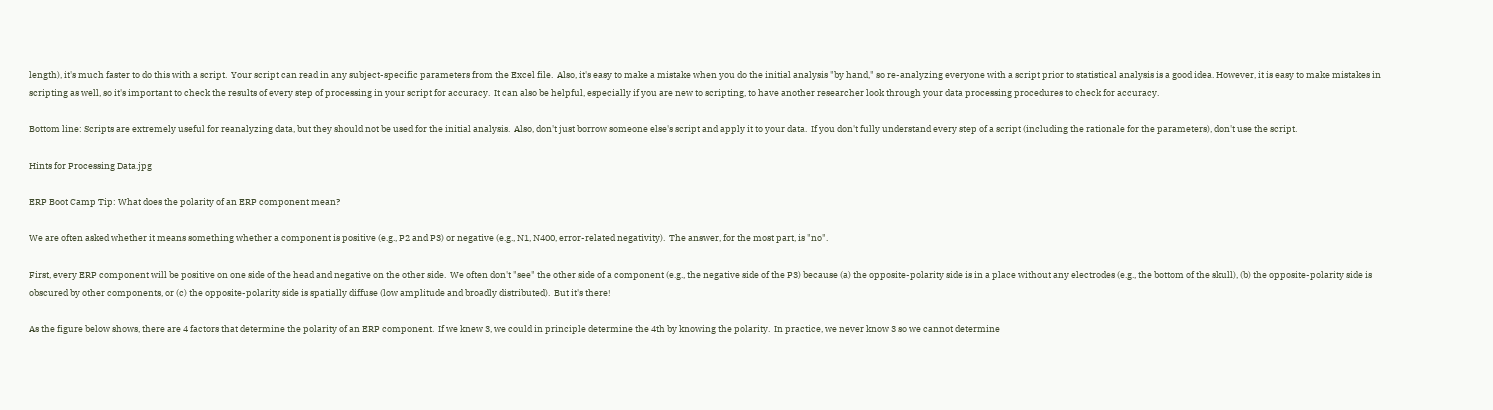length), it's much faster to do this with a script.  Your script can read in any subject-specific parameters from the Excel file.  Also, it's easy to make a mistake when you do the initial analysis "by hand," so re-analyzing everyone with a script prior to statistical analysis is a good idea. However, it is easy to make mistakes in scripting as well, so it's important to check the results of every step of processing in your script for accuracy.  It can also be helpful, especially if you are new to scripting, to have another researcher look through your data processing procedures to check for accuracy.

Bottom line: Scripts are extremely useful for reanalyzing data, but they should not be used for the initial analysis.  Also, don't just borrow someone else's script and apply it to your data.  If you don't fully understand every step of a script (including the rationale for the parameters), don't use the script.

Hints for Processing Data.jpg

ERP Boot Camp Tip: What does the polarity of an ERP component mean?

We are often asked whether it means something whether a component is positive (e.g., P2 and P3) or negative (e.g., N1, N400, error-related negativity).  The answer, for the most part, is "no".

First, every ERP component will be positive on one side of the head and negative on the other side.  We often don't "see" the other side of a component (e.g., the negative side of the P3) because (a) the opposite-polarity side is in a place without any electrodes (e.g., the bottom of the skull), (b) the opposite-polarity side is obscured by other components, or (c) the opposite-polarity side is spatially diffuse (low amplitude and broadly distributed).  But it's there!

As the figure below shows, there are 4 factors that determine the polarity of an ERP component.  If we knew 3, we could in principle determine the 4th by knowing the polarity.  In practice, we never know 3 so we cannot determine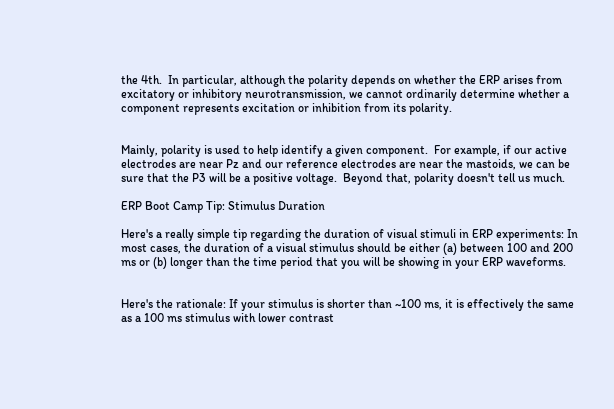the 4th.  In particular, although the polarity depends on whether the ERP arises from excitatory or inhibitory neurotransmission, we cannot ordinarily determine whether a component represents excitation or inhibition from its polarity.


Mainly, polarity is used to help identify a given component.  For example, if our active electrodes are near Pz and our reference electrodes are near the mastoids, we can be sure that the P3 will be a positive voltage.  Beyond that, polarity doesn't tell us much.

ERP Boot Camp Tip: Stimulus Duration

Here's a really simple tip regarding the duration of visual stimuli in ERP experiments: In most cases, the duration of a visual stimulus should be either (a) between 100 and 200 ms or (b) longer than the time period that you will be showing in your ERP waveforms.


Here's the rationale: If your stimulus is shorter than ~100 ms, it is effectively the same as a 100 ms stimulus with lower contrast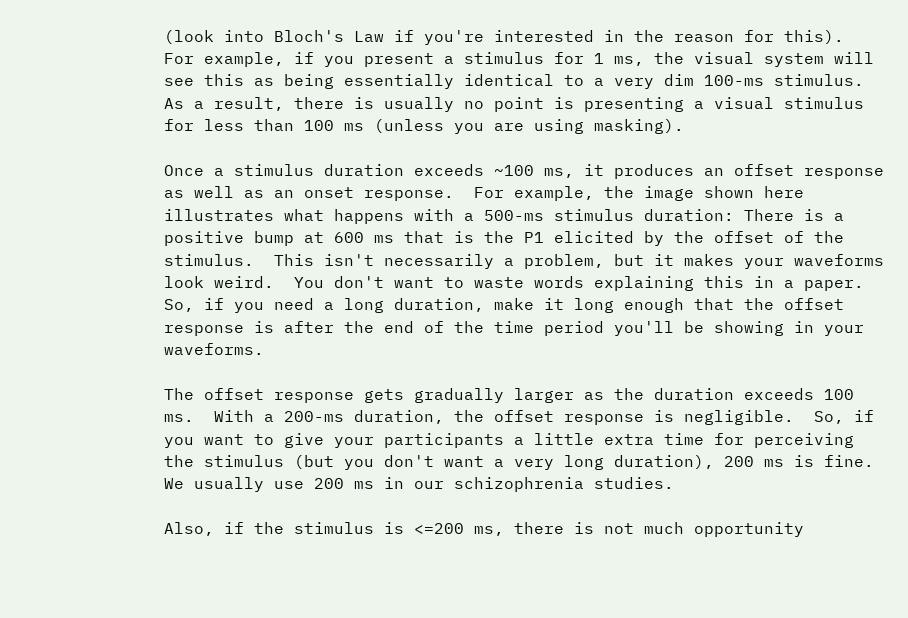(look into Bloch's Law if you're interested in the reason for this).  For example, if you present a stimulus for 1 ms, the visual system will see this as being essentially identical to a very dim 100-ms stimulus.  As a result, there is usually no point is presenting a visual stimulus for less than 100 ms (unless you are using masking).

Once a stimulus duration exceeds ~100 ms, it produces an offset response as well as an onset response.  For example, the image shown here illustrates what happens with a 500-ms stimulus duration: There is a positive bump at 600 ms that is the P1 elicited by the offset of the stimulus.  This isn't necessarily a problem, but it makes your waveforms look weird.  You don't want to waste words explaining this in a paper.  So, if you need a long duration, make it long enough that the offset response is after the end of the time period you'll be showing in your waveforms.

The offset response gets gradually larger as the duration exceeds 100 ms.  With a 200-ms duration, the offset response is negligible.  So, if you want to give your participants a little extra time for perceiving the stimulus (but you don't want a very long duration), 200 ms is fine.  We usually use 200 ms in our schizophrenia studies.

Also, if the stimulus is <=200 ms, there is not much opportunity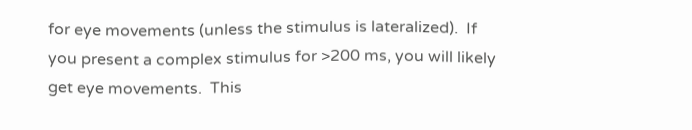for eye movements (unless the stimulus is lateralized).  If you present a complex stimulus for >200 ms, you will likely get eye movements.  This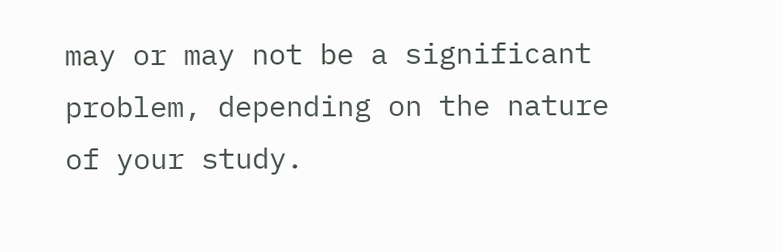may or may not be a significant problem, depending on the nature of your study.